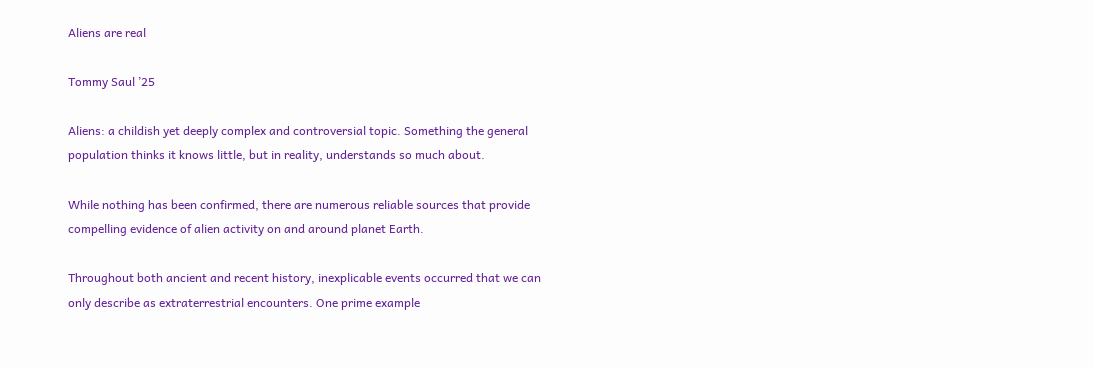Aliens are real

Tommy Saul ’25

Aliens: a childish yet deeply complex and controversial topic. Something the general population thinks it knows little, but in reality, understands so much about.

While nothing has been confirmed, there are numerous reliable sources that provide compelling evidence of alien activity on and around planet Earth.

Throughout both ancient and recent history, inexplicable events occurred that we can only describe as extraterrestrial encounters. One prime example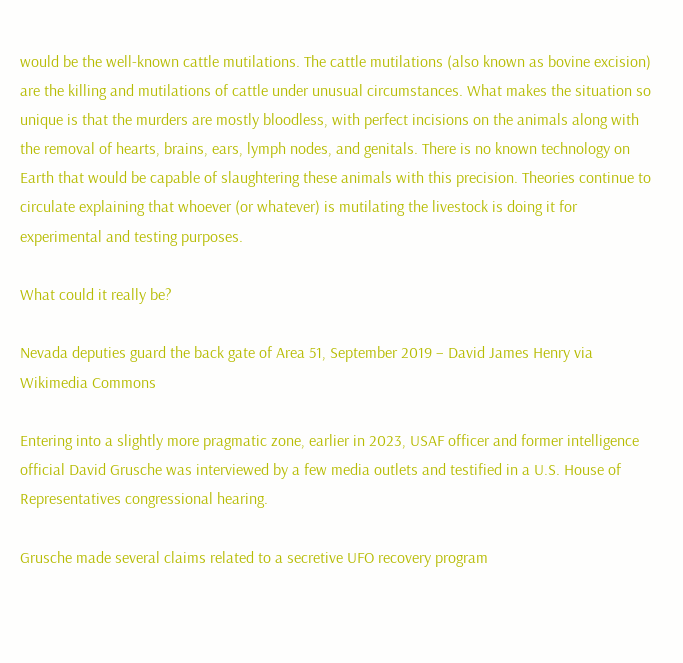would be the well-known cattle mutilations. The cattle mutilations (also known as bovine excision) are the killing and mutilations of cattle under unusual circumstances. What makes the situation so unique is that the murders are mostly bloodless, with perfect incisions on the animals along with the removal of hearts, brains, ears, lymph nodes, and genitals. There is no known technology on Earth that would be capable of slaughtering these animals with this precision. Theories continue to circulate explaining that whoever (or whatever) is mutilating the livestock is doing it for experimental and testing purposes.

What could it really be?

Nevada deputies guard the back gate of Area 51, September 2019 – David James Henry via Wikimedia Commons

Entering into a slightly more pragmatic zone, earlier in 2023, USAF officer and former intelligence official David Grusche was interviewed by a few media outlets and testified in a U.S. House of Representatives congressional hearing.

Grusche made several claims related to a secretive UFO recovery program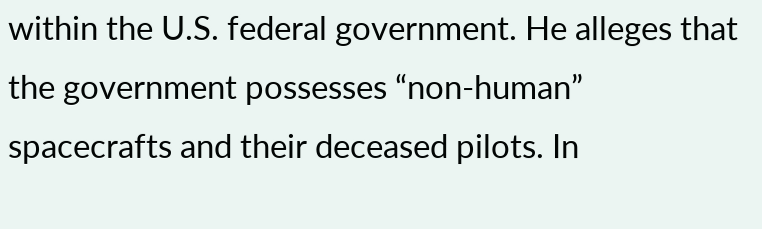within the U.S. federal government. He alleges that the government possesses “non-human” spacecrafts and their deceased pilots. In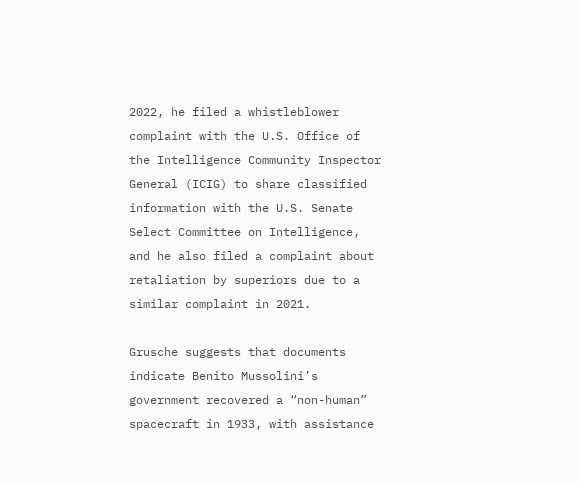2022, he filed a whistleblower complaint with the U.S. Office of the Intelligence Community Inspector General (ICIG) to share classified information with the U.S. Senate Select Committee on Intelligence, and he also filed a complaint about retaliation by superiors due to a similar complaint in 2021.

Grusche suggests that documents indicate Benito Mussolini’s government recovered a “non-human” spacecraft in 1933, with assistance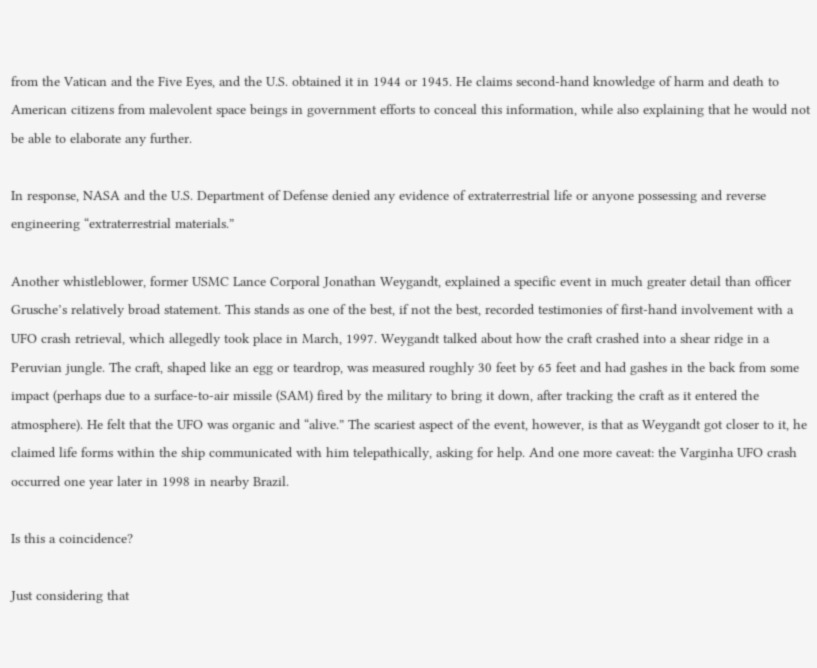from the Vatican and the Five Eyes, and the U.S. obtained it in 1944 or 1945. He claims second-hand knowledge of harm and death to American citizens from malevolent space beings in government efforts to conceal this information, while also explaining that he would not be able to elaborate any further.

In response, NASA and the U.S. Department of Defense denied any evidence of extraterrestrial life or anyone possessing and reverse engineering “extraterrestrial materials.”

Another whistleblower, former USMC Lance Corporal Jonathan Weygandt, explained a specific event in much greater detail than officer Grusche’s relatively broad statement. This stands as one of the best, if not the best, recorded testimonies of first-hand involvement with a UFO crash retrieval, which allegedly took place in March, 1997. Weygandt talked about how the craft crashed into a shear ridge in a Peruvian jungle. The craft, shaped like an egg or teardrop, was measured roughly 30 feet by 65 feet and had gashes in the back from some impact (perhaps due to a surface-to-air missile (SAM) fired by the military to bring it down, after tracking the craft as it entered the atmosphere). He felt that the UFO was organic and “alive.” The scariest aspect of the event, however, is that as Weygandt got closer to it, he claimed life forms within the ship communicated with him telepathically, asking for help. And one more caveat: the Varginha UFO crash occurred one year later in 1998 in nearby Brazil.

Is this a coincidence?

Just considering that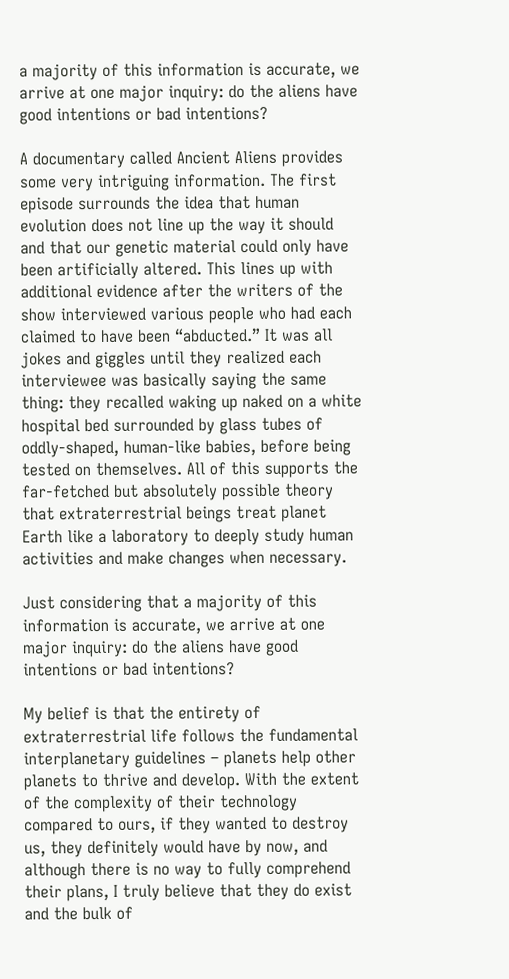a majority of this information is accurate, we arrive at one major inquiry: do the aliens have good intentions or bad intentions?

A documentary called Ancient Aliens provides some very intriguing information. The first episode surrounds the idea that human evolution does not line up the way it should and that our genetic material could only have been artificially altered. This lines up with additional evidence after the writers of the show interviewed various people who had each claimed to have been “abducted.” It was all jokes and giggles until they realized each interviewee was basically saying the same thing: they recalled waking up naked on a white hospital bed surrounded by glass tubes of oddly-shaped, human-like babies, before being tested on themselves. All of this supports the far-fetched but absolutely possible theory that extraterrestrial beings treat planet Earth like a laboratory to deeply study human activities and make changes when necessary.

Just considering that a majority of this information is accurate, we arrive at one major inquiry: do the aliens have good intentions or bad intentions?

My belief is that the entirety of extraterrestrial life follows the fundamental interplanetary guidelines – planets help other planets to thrive and develop. With the extent of the complexity of their technology compared to ours, if they wanted to destroy us, they definitely would have by now, and although there is no way to fully comprehend their plans, I truly believe that they do exist and the bulk of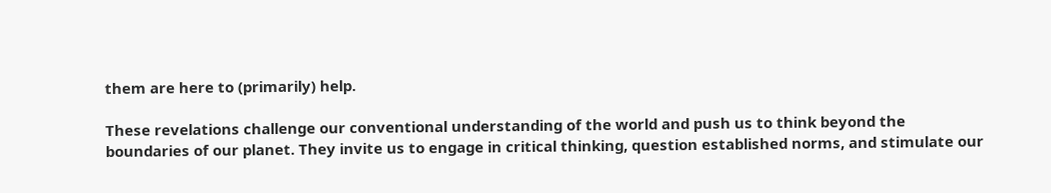them are here to (primarily) help.

These revelations challenge our conventional understanding of the world and push us to think beyond the boundaries of our planet. They invite us to engage in critical thinking, question established norms, and stimulate our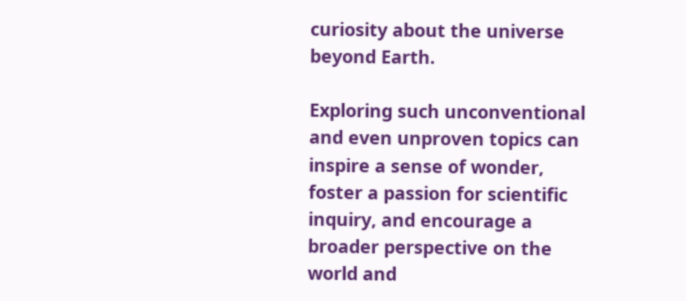curiosity about the universe beyond Earth.

Exploring such unconventional and even unproven topics can inspire a sense of wonder, foster a passion for scientific inquiry, and encourage a broader perspective on the world and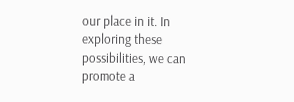our place in it. In exploring these possibilities, we can promote a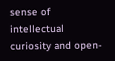sense of intellectual curiosity and open-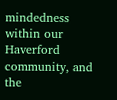mindedness within our Haverford community, and the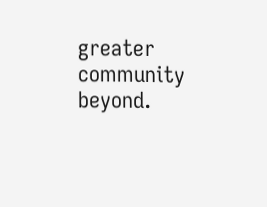greater community beyond.